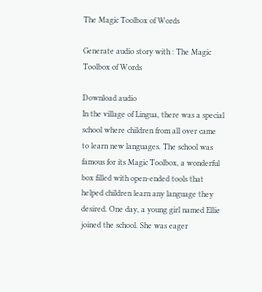The Magic Toolbox of Words

Generate audio story with : The Magic Toolbox of Words

Download audio
In the village of Lingua, there was a special school where children from all over came to learn new languages. The school was famous for its Magic Toolbox, a wonderful box filled with open-ended tools that helped children learn any language they desired. One day, a young girl named Ellie joined the school. She was eager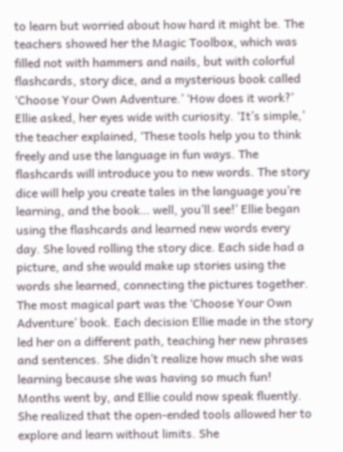to learn but worried about how hard it might be. The teachers showed her the Magic Toolbox, which was filled not with hammers and nails, but with colorful flashcards, story dice, and a mysterious book called ‘Choose Your Own Adventure.’ ‘How does it work?’ Ellie asked, her eyes wide with curiosity. ‘It’s simple,’ the teacher explained, ‘These tools help you to think freely and use the language in fun ways. The flashcards will introduce you to new words. The story dice will help you create tales in the language you’re learning, and the book… well, you’ll see!’ Ellie began using the flashcards and learned new words every day. She loved rolling the story dice. Each side had a picture, and she would make up stories using the words she learned, connecting the pictures together. The most magical part was the ‘Choose Your Own Adventure’ book. Each decision Ellie made in the story led her on a different path, teaching her new phrases and sentences. She didn’t realize how much she was learning because she was having so much fun! Months went by, and Ellie could now speak fluently. She realized that the open-ended tools allowed her to explore and learn without limits. She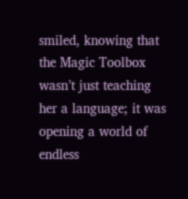smiled, knowing that the Magic Toolbox wasn’t just teaching her a language; it was opening a world of endless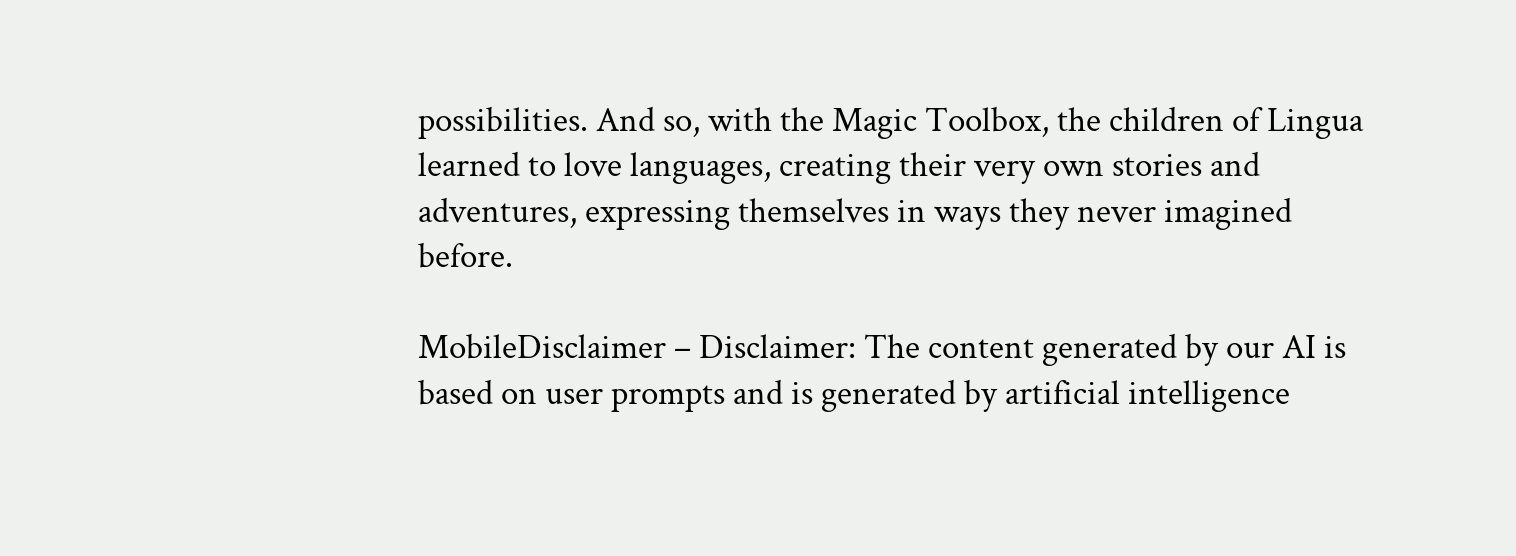possibilities. And so, with the Magic Toolbox, the children of Lingua learned to love languages, creating their very own stories and adventures, expressing themselves in ways they never imagined before.

MobileDisclaimer – Disclaimer: The content generated by our AI is based on user prompts and is generated by artificial intelligence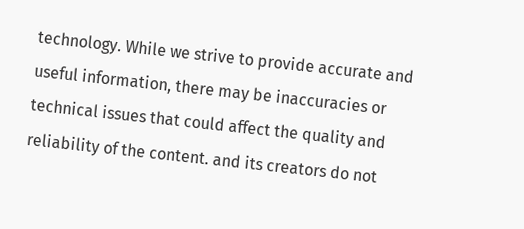technology. While we strive to provide accurate and useful information, there may be inaccuracies or technical issues that could affect the quality and reliability of the content. and its creators do not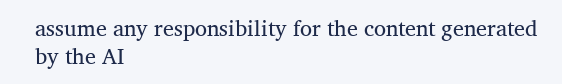assume any responsibility for the content generated by the AI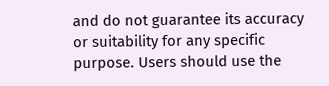and do not guarantee its accuracy or suitability for any specific purpose. Users should use the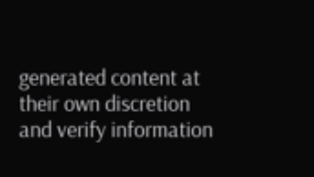generated content at their own discretion and verify information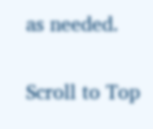as needed.

Scroll to Top